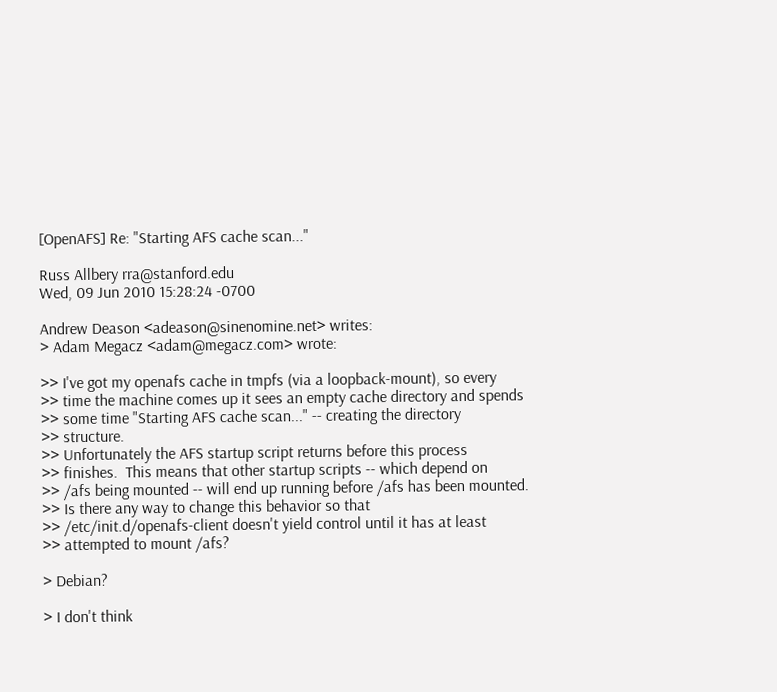[OpenAFS] Re: "Starting AFS cache scan..."

Russ Allbery rra@stanford.edu
Wed, 09 Jun 2010 15:28:24 -0700

Andrew Deason <adeason@sinenomine.net> writes:
> Adam Megacz <adam@megacz.com> wrote:

>> I've got my openafs cache in tmpfs (via a loopback-mount), so every
>> time the machine comes up it sees an empty cache directory and spends
>> some time "Starting AFS cache scan..." -- creating the directory
>> structure.
>> Unfortunately the AFS startup script returns before this process
>> finishes.  This means that other startup scripts -- which depend on
>> /afs being mounted -- will end up running before /afs has been mounted.
>> Is there any way to change this behavior so that
>> /etc/init.d/openafs-client doesn't yield control until it has at least
>> attempted to mount /afs?

> Debian?

> I don't think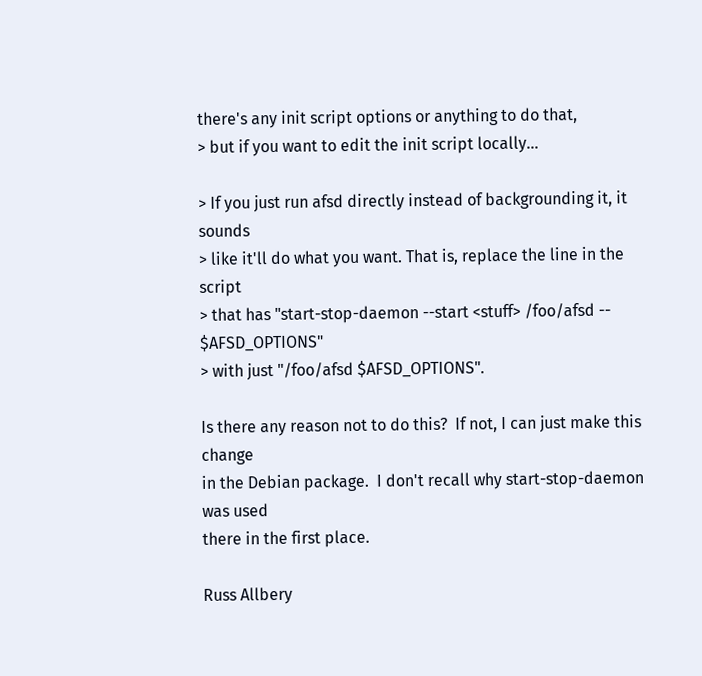there's any init script options or anything to do that,
> but if you want to edit the init script locally...

> If you just run afsd directly instead of backgrounding it, it sounds
> like it'll do what you want. That is, replace the line in the script
> that has "start-stop-daemon --start <stuff> /foo/afsd -- $AFSD_OPTIONS"
> with just "/foo/afsd $AFSD_OPTIONS".

Is there any reason not to do this?  If not, I can just make this change
in the Debian package.  I don't recall why start-stop-daemon was used
there in the first place.

Russ Allbery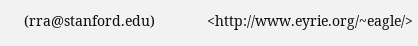(rra@stanford.edu)             <http://www.eyrie.org/~eagle/>